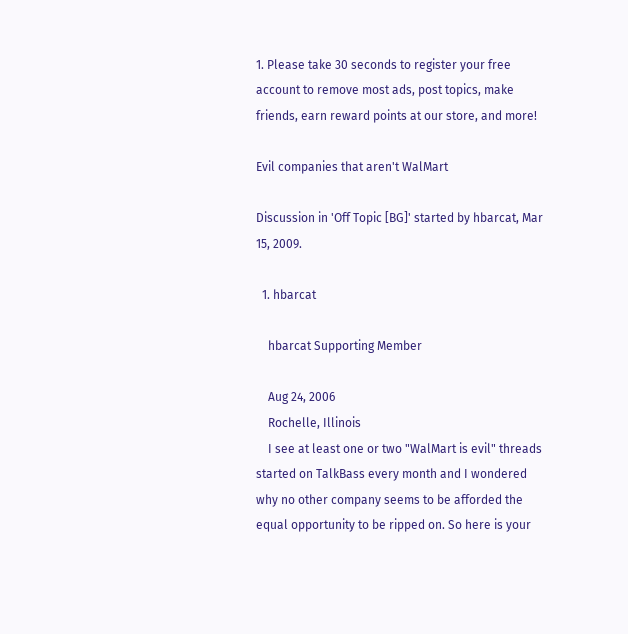1. Please take 30 seconds to register your free account to remove most ads, post topics, make friends, earn reward points at our store, and more!

Evil companies that aren't WalMart

Discussion in 'Off Topic [BG]' started by hbarcat, Mar 15, 2009.

  1. hbarcat

    hbarcat Supporting Member

    Aug 24, 2006
    Rochelle, Illinois
    I see at least one or two "WalMart is evil" threads started on TalkBass every month and I wondered why no other company seems to be afforded the equal opportunity to be ripped on. So here is your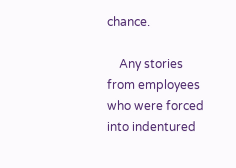chance.

    Any stories from employees who were forced into indentured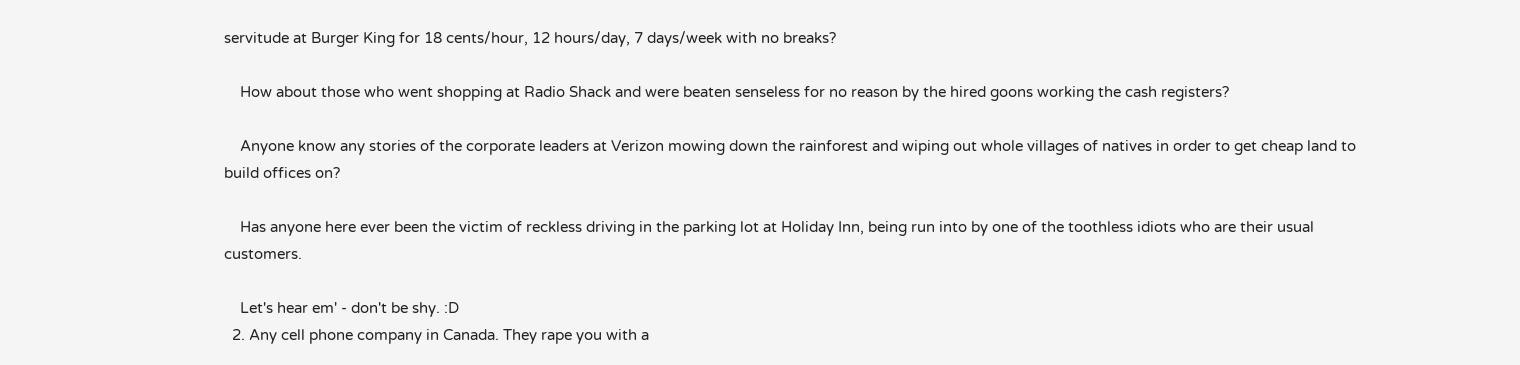servitude at Burger King for 18 cents/hour, 12 hours/day, 7 days/week with no breaks?

    How about those who went shopping at Radio Shack and were beaten senseless for no reason by the hired goons working the cash registers?

    Anyone know any stories of the corporate leaders at Verizon mowing down the rainforest and wiping out whole villages of natives in order to get cheap land to build offices on?

    Has anyone here ever been the victim of reckless driving in the parking lot at Holiday Inn, being run into by one of the toothless idiots who are their usual customers.

    Let's hear em' - don't be shy. :D
  2. Any cell phone company in Canada. They rape you with a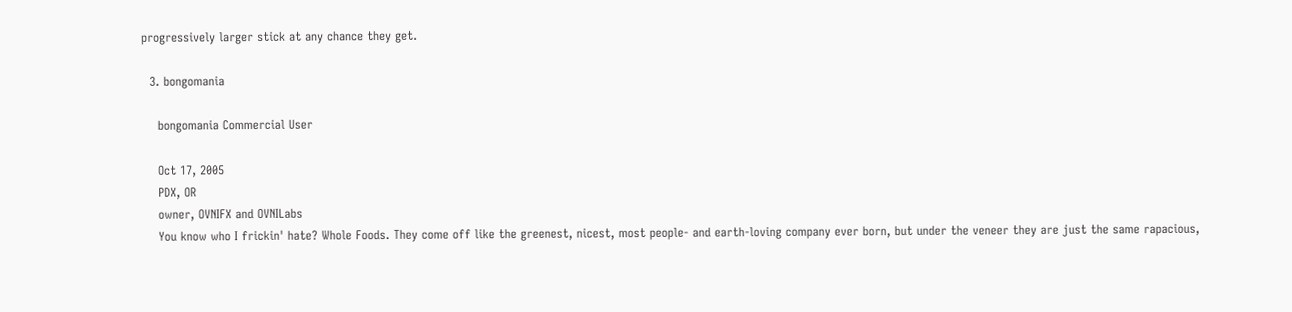progressively larger stick at any chance they get.

  3. bongomania

    bongomania Commercial User

    Oct 17, 2005
    PDX, OR
    owner, OVNIFX and OVNILabs
    You know who I frickin' hate? Whole Foods. They come off like the greenest, nicest, most people- and earth-loving company ever born, but under the veneer they are just the same rapacious,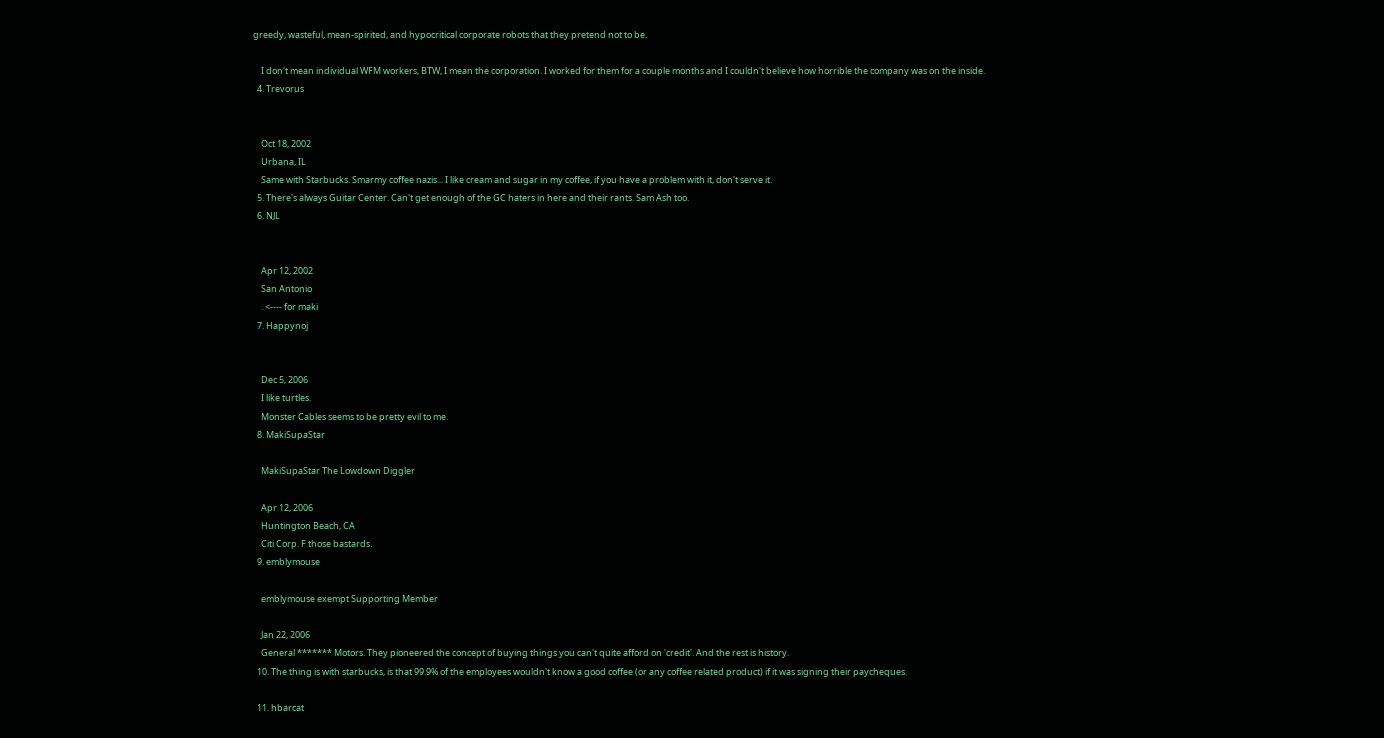greedy, wasteful, mean-spirited, and hypocritical corporate robots that they pretend not to be.

    I don't mean individual WFM workers, BTW, I mean the corporation. I worked for them for a couple months and I couldn't believe how horrible the company was on the inside.
  4. Trevorus


    Oct 18, 2002
    Urbana, IL
    Same with Starbucks. Smarmy coffee nazis... I like cream and sugar in my coffee, if you have a problem with it, don't serve it.
  5. There's always Guitar Center. Can't get enough of the GC haters in here and their rants. Sam Ash too.
  6. NJL


    Apr 12, 2002
    San Antonio
    . <---- for maki
  7. Happynoj


    Dec 5, 2006
    I like turtles.
    Monster Cables seems to be pretty evil to me.
  8. MakiSupaStar

    MakiSupaStar The Lowdown Diggler

    Apr 12, 2006
    Huntington Beach, CA
    Citi Corp. F those bastards.
  9. emblymouse

    emblymouse exempt Supporting Member

    Jan 22, 2006
    General ******* Motors. They pioneered the concept of buying things you can't quite afford on 'credit'. And the rest is history.
  10. The thing is with starbucks, is that 99.9% of the employees wouldn't know a good coffee (or any coffee related product) if it was signing their paycheques.

  11. hbarcat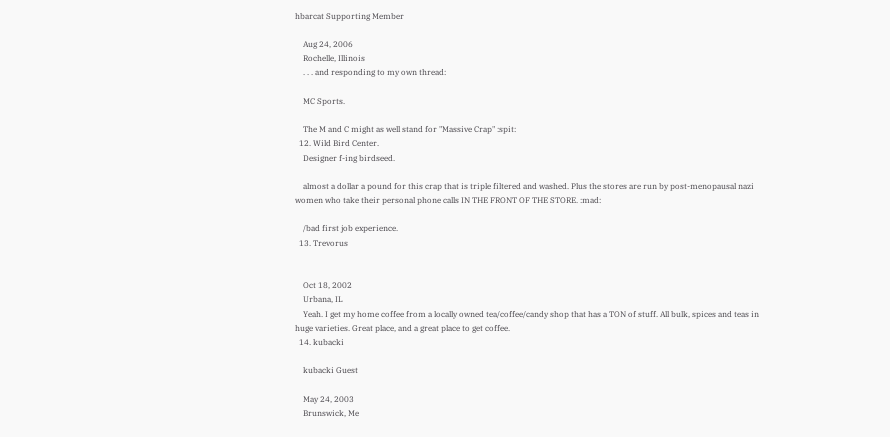hbarcat Supporting Member

    Aug 24, 2006
    Rochelle, Illinois
    . . . and responding to my own thread:

    MC Sports.

    The M and C might as well stand for "Massive Crap" :spit:
  12. Wild Bird Center.
    Designer f-ing birdseed.

    almost a dollar a pound for this crap that is triple filtered and washed. Plus the stores are run by post-menopausal nazi women who take their personal phone calls IN THE FRONT OF THE STORE. :mad:

    /bad first job experience.
  13. Trevorus


    Oct 18, 2002
    Urbana, IL
    Yeah. I get my home coffee from a locally owned tea/coffee/candy shop that has a TON of stuff. All bulk, spices and teas in huge varieties. Great place, and a great place to get coffee.
  14. kubacki

    kubacki Guest

    May 24, 2003
    Brunswick, Me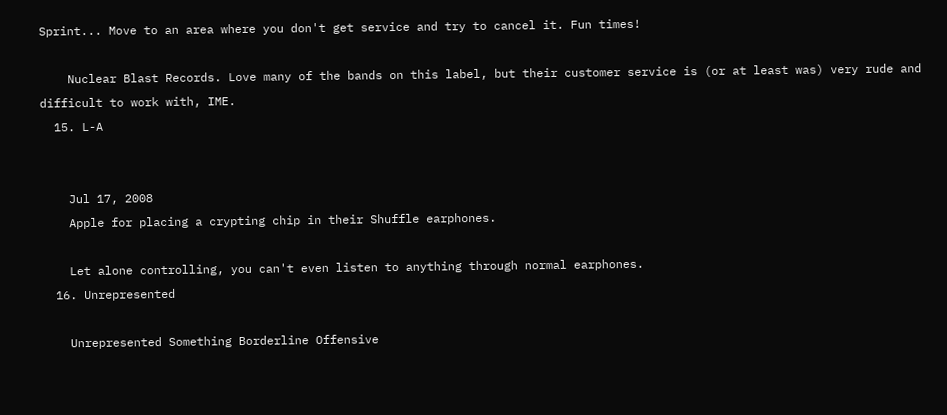Sprint... Move to an area where you don't get service and try to cancel it. Fun times!

    Nuclear Blast Records. Love many of the bands on this label, but their customer service is (or at least was) very rude and difficult to work with, IME.
  15. L-A


    Jul 17, 2008
    Apple for placing a crypting chip in their Shuffle earphones.

    Let alone controlling, you can't even listen to anything through normal earphones.
  16. Unrepresented

    Unrepresented Something Borderline Offensive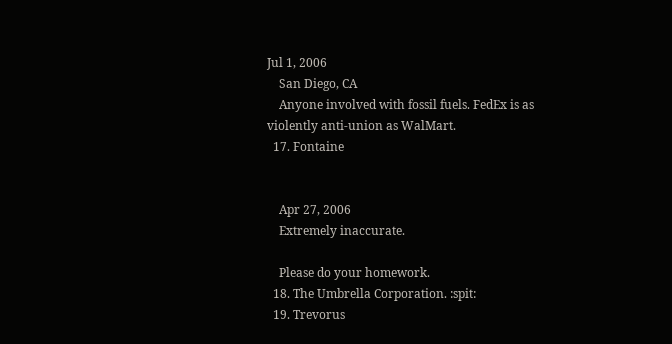Jul 1, 2006
    San Diego, CA
    Anyone involved with fossil fuels. FedEx is as violently anti-union as WalMart.
  17. Fontaine


    Apr 27, 2006
    Extremely inaccurate.

    Please do your homework.
  18. The Umbrella Corporation. :spit:
  19. Trevorus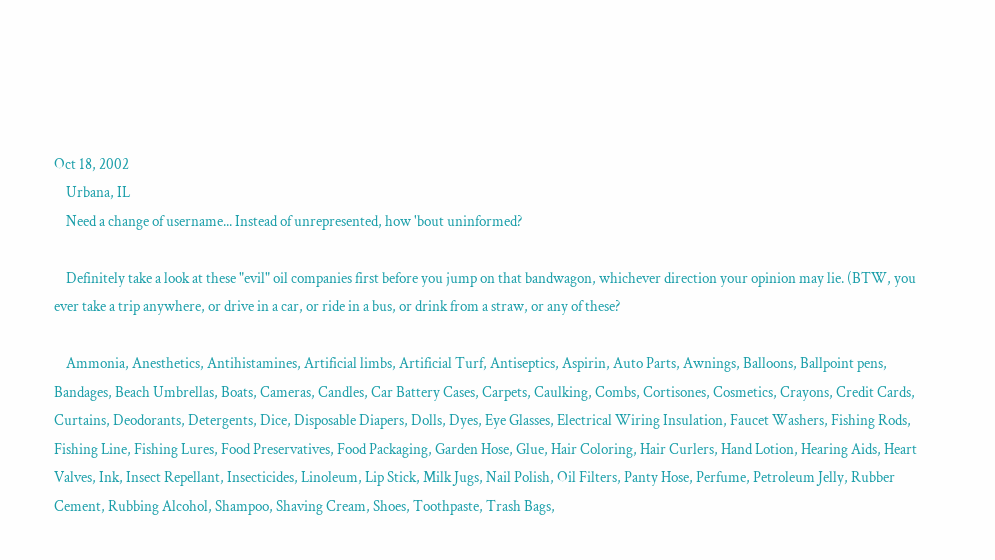Oct 18, 2002
    Urbana, IL
    Need a change of username... Instead of unrepresented, how 'bout uninformed?

    Definitely take a look at these "evil" oil companies first before you jump on that bandwagon, whichever direction your opinion may lie. (BTW, you ever take a trip anywhere, or drive in a car, or ride in a bus, or drink from a straw, or any of these?

    Ammonia, Anesthetics, Antihistamines, Artificial limbs, Artificial Turf, Antiseptics, Aspirin, Auto Parts, Awnings, Balloons, Ballpoint pens, Bandages, Beach Umbrellas, Boats, Cameras, Candles, Car Battery Cases, Carpets, Caulking, Combs, Cortisones, Cosmetics, Crayons, Credit Cards, Curtains, Deodorants, Detergents, Dice, Disposable Diapers, Dolls, Dyes, Eye Glasses, Electrical Wiring Insulation, Faucet Washers, Fishing Rods, Fishing Line, Fishing Lures, Food Preservatives, Food Packaging, Garden Hose, Glue, Hair Coloring, Hair Curlers, Hand Lotion, Hearing Aids, Heart Valves, Ink, Insect Repellant, Insecticides, Linoleum, Lip Stick, Milk Jugs, Nail Polish, Oil Filters, Panty Hose, Perfume, Petroleum Jelly, Rubber Cement, Rubbing Alcohol, Shampoo, Shaving Cream, Shoes, Toothpaste, Trash Bags,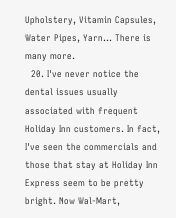Upholstery, Vitamin Capsules, Water Pipes, Yarn... There is many more.
  20. I've never notice the dental issues usually associated with frequent Holiday Inn customers. In fact, I've seen the commercials and those that stay at Holiday Inn Express seem to be pretty bright. Now Wal-Mart,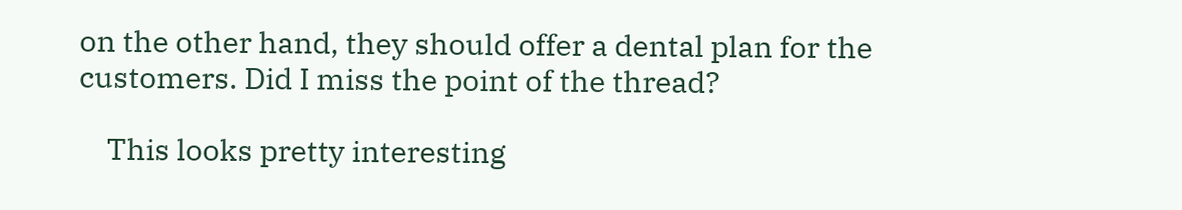on the other hand, they should offer a dental plan for the customers. Did I miss the point of the thread?

    This looks pretty interesting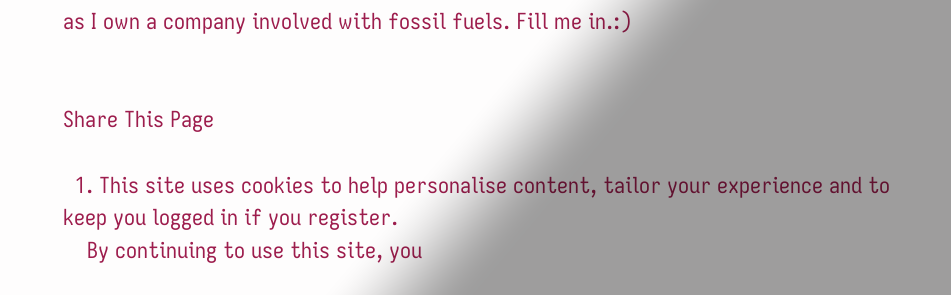as I own a company involved with fossil fuels. Fill me in.:)


Share This Page

  1. This site uses cookies to help personalise content, tailor your experience and to keep you logged in if you register.
    By continuing to use this site, you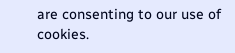are consenting to our use of cookies.